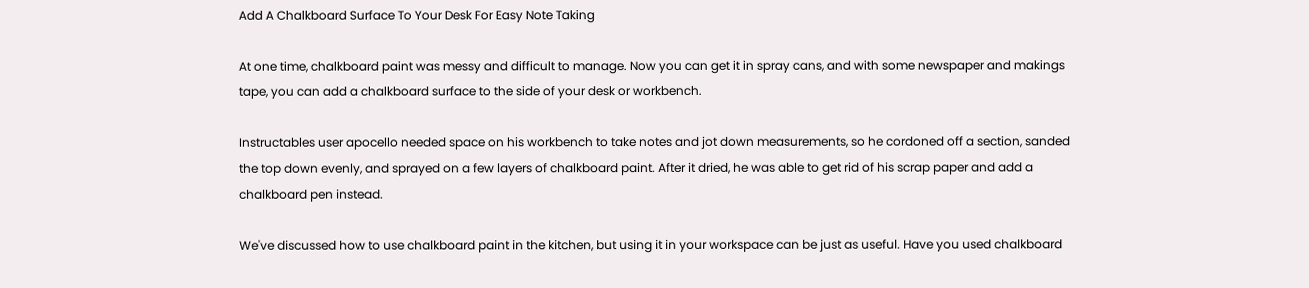Add A Chalkboard Surface To Your Desk For Easy Note Taking

At one time, chalkboard paint was messy and difficult to manage. Now you can get it in spray cans, and with some newspaper and makings tape, you can add a chalkboard surface to the side of your desk or workbench.

Instructables user apocello needed space on his workbench to take notes and jot down measurements, so he cordoned off a section, sanded the top down evenly, and sprayed on a few layers of chalkboard paint. After it dried, he was able to get rid of his scrap paper and add a chalkboard pen instead.

We've discussed how to use chalkboard paint in the kitchen, but using it in your workspace can be just as useful. Have you used chalkboard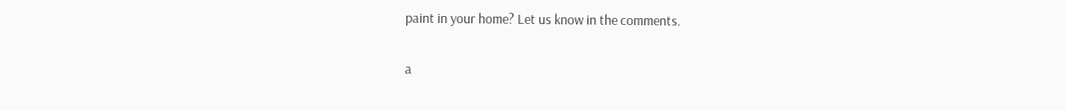paint in your home? Let us know in the comments.

a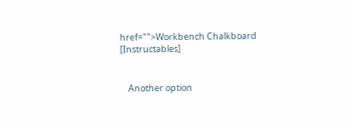href="">Workbench Chalkboard [Instructables]


    Another option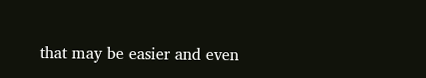that may be easier and even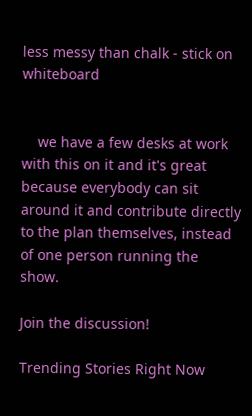less messy than chalk - stick on whiteboard


    we have a few desks at work with this on it and it's great because everybody can sit around it and contribute directly to the plan themselves, instead of one person running the show.

Join the discussion!

Trending Stories Right Now